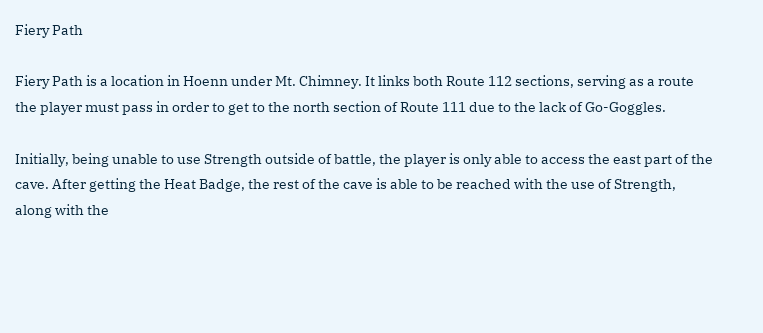Fiery Path

Fiery Path is a location in Hoenn under Mt. Chimney. It links both Route 112 sections, serving as a route the player must pass in order to get to the north section of Route 111 due to the lack of Go-Goggles.

Initially, being unable to use Strength outside of battle, the player is only able to access the east part of the cave. After getting the Heat Badge, the rest of the cave is able to be reached with the use of Strength, along with the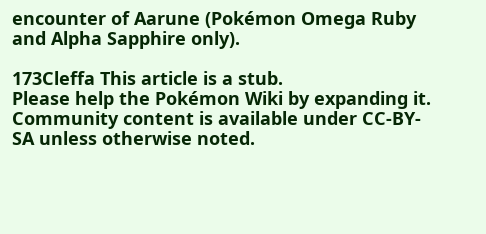encounter of Aarune (Pokémon Omega Ruby and Alpha Sapphire only).

173Cleffa This article is a stub.
Please help the Pokémon Wiki by expanding it.
Community content is available under CC-BY-SA unless otherwise noted.